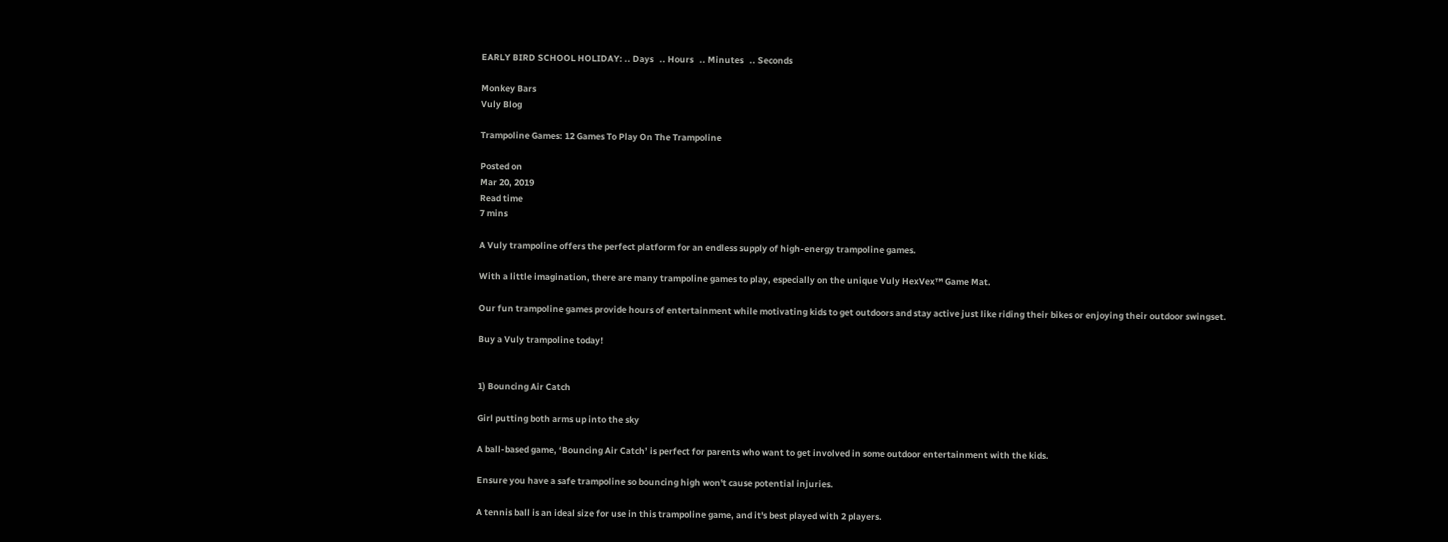EARLY BIRD SCHOOL HOLIDAY: .. Days   .. Hours   .. Minutes   .. Seconds

Monkey Bars
Vuly Blog

Trampoline Games: 12 Games To Play On The Trampoline

Posted on
Mar 20, 2019
Read time
7 mins

A Vuly trampoline offers the perfect platform for an endless supply of high-energy trampoline games.

With a little imagination, there are many trampoline games to play, especially on the unique Vuly HexVex™ Game Mat.

Our fun trampoline games provide hours of entertainment while motivating kids to get outdoors and stay active just like riding their bikes or enjoying their outdoor swingset.

Buy a Vuly trampoline today!


1) Bouncing Air Catch

Girl putting both arms up into the sky

A ball-based game, ‘Bouncing Air Catch’ is perfect for parents who want to get involved in some outdoor entertainment with the kids.

Ensure you have a safe trampoline so bouncing high won't cause potential injuries.

A tennis ball is an ideal size for use in this trampoline game, and it's best played with 2 players.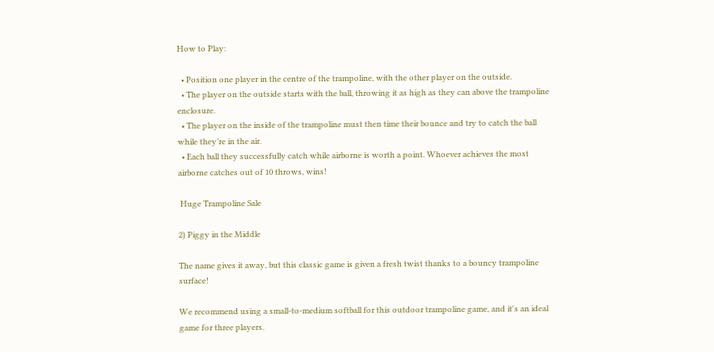How to Play:

  • Position one player in the centre of the trampoline, with the other player on the outside.
  • The player on the outside starts with the ball, throwing it as high as they can above the trampoline enclosure.
  • The player on the inside of the trampoline must then time their bounce and try to catch the ball while they’re in the air.
  • Each ball they successfully catch while airborne is worth a point. Whoever achieves the most airborne catches out of 10 throws, wins!

 Huge Trampoline Sale

2) Piggy in the Middle

The name gives it away, but this classic game is given a fresh twist thanks to a bouncy trampoline surface!

We recommend using a small-to-medium softball for this outdoor trampoline game, and it's an ideal game for three players.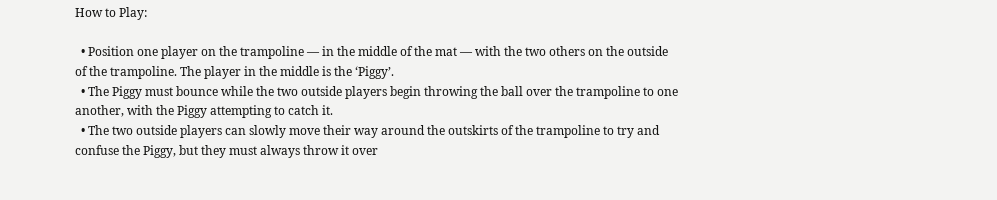How to Play:

  • Position one player on the trampoline — in the middle of the mat — with the two others on the outside of the trampoline. The player in the middle is the ‘Piggy’.
  • The Piggy must bounce while the two outside players begin throwing the ball over the trampoline to one another, with the Piggy attempting to catch it.
  • The two outside players can slowly move their way around the outskirts of the trampoline to try and confuse the Piggy, but they must always throw it over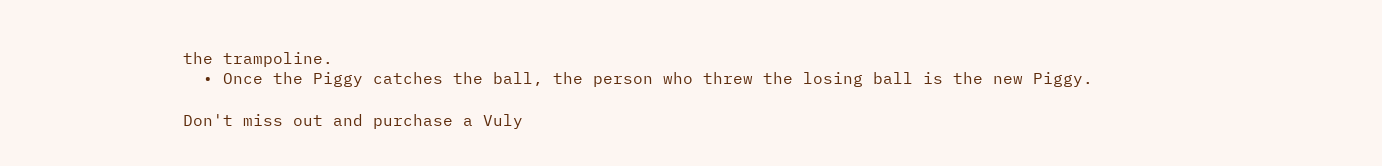the trampoline.
  • Once the Piggy catches the ball, the person who threw the losing ball is the new Piggy.

Don't miss out and purchase a Vuly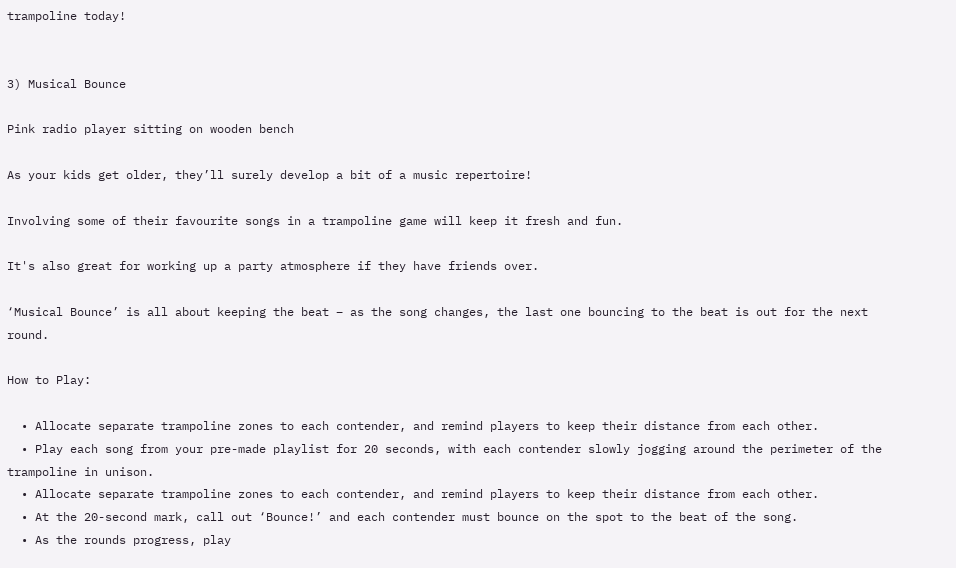trampoline today!


3) Musical Bounce

Pink radio player sitting on wooden bench

As your kids get older, they’ll surely develop a bit of a music repertoire!

Involving some of their favourite songs in a trampoline game will keep it fresh and fun.

It's also great for working up a party atmosphere if they have friends over.

‘Musical Bounce’ is all about keeping the beat – as the song changes, the last one bouncing to the beat is out for the next round.

How to Play:

  • Allocate separate trampoline zones to each contender, and remind players to keep their distance from each other.
  • Play each song from your pre-made playlist for 20 seconds, with each contender slowly jogging around the perimeter of the trampoline in unison.
  • Allocate separate trampoline zones to each contender, and remind players to keep their distance from each other.
  • At the 20-second mark, call out ‘Bounce!’ and each contender must bounce on the spot to the beat of the song.
  • As the rounds progress, play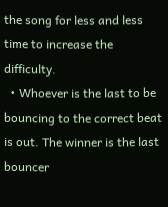the song for less and less time to increase the difficulty.
  • Whoever is the last to be bouncing to the correct beat is out. The winner is the last bouncer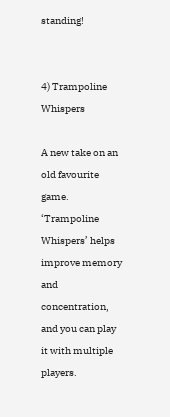standing!


4) Trampoline Whispers

A new take on an old favourite game. ‘Trampoline Whispers’ helps improve memory and concentration, and you can play it with multiple players.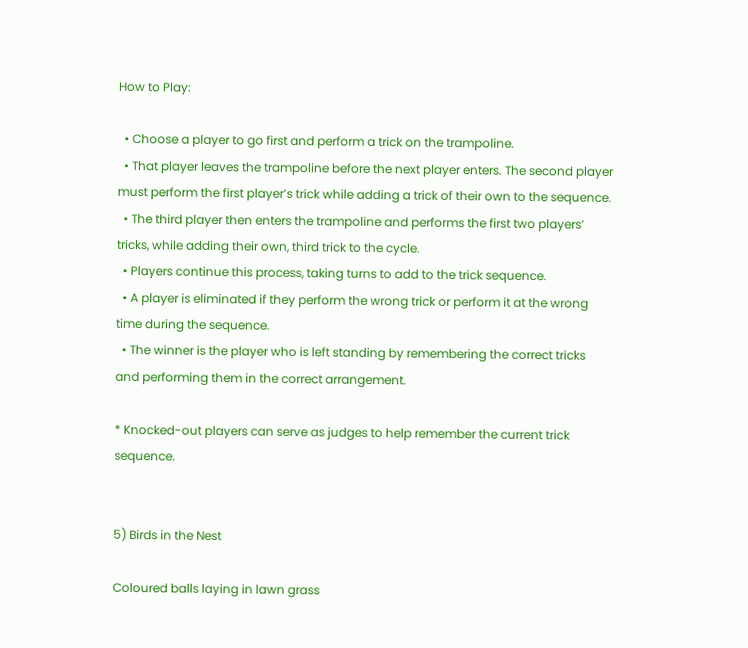How to Play:

  • Choose a player to go first and perform a trick on the trampoline.
  • That player leaves the trampoline before the next player enters. The second player must perform the first player’s trick while adding a trick of their own to the sequence.
  • The third player then enters the trampoline and performs the first two players’ tricks, while adding their own, third trick to the cycle.
  • Players continue this process, taking turns to add to the trick sequence.
  • A player is eliminated if they perform the wrong trick or perform it at the wrong time during the sequence.
  • The winner is the player who is left standing by remembering the correct tricks and performing them in the correct arrangement.

* Knocked-out players can serve as judges to help remember the current trick sequence.


5) Birds in the Nest

Coloured balls laying in lawn grass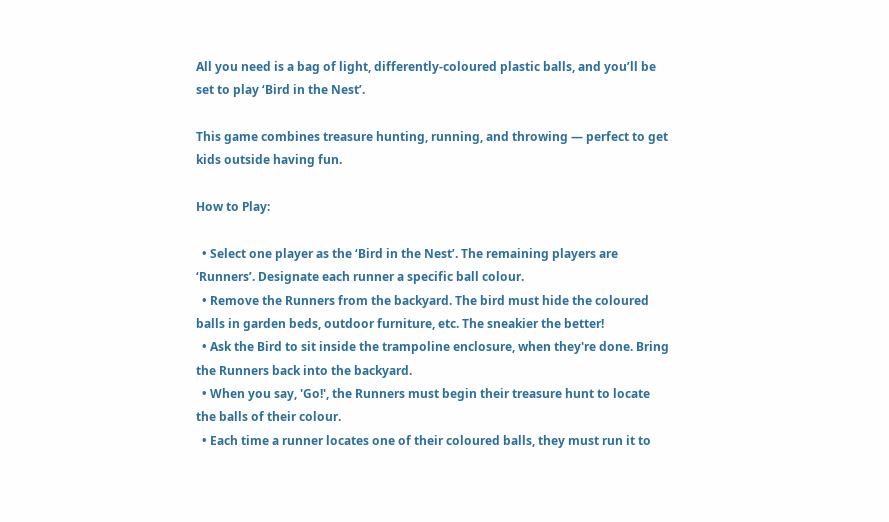All you need is a bag of light, differently-coloured plastic balls, and you’ll be set to play ‘Bird in the Nest’.

This game combines treasure hunting, running, and throwing — perfect to get kids outside having fun.

How to Play:

  • Select one player as the ‘Bird in the Nest’. The remaining players are ‘Runners’. Designate each runner a specific ball colour.
  • Remove the Runners from the backyard. The bird must hide the coloured balls in garden beds, outdoor furniture, etc. The sneakier the better!
  • Ask the Bird to sit inside the trampoline enclosure, when they're done. Bring the Runners back into the backyard.
  • When you say, 'Go!', the Runners must begin their treasure hunt to locate the balls of their colour.
  • Each time a runner locates one of their coloured balls, they must run it to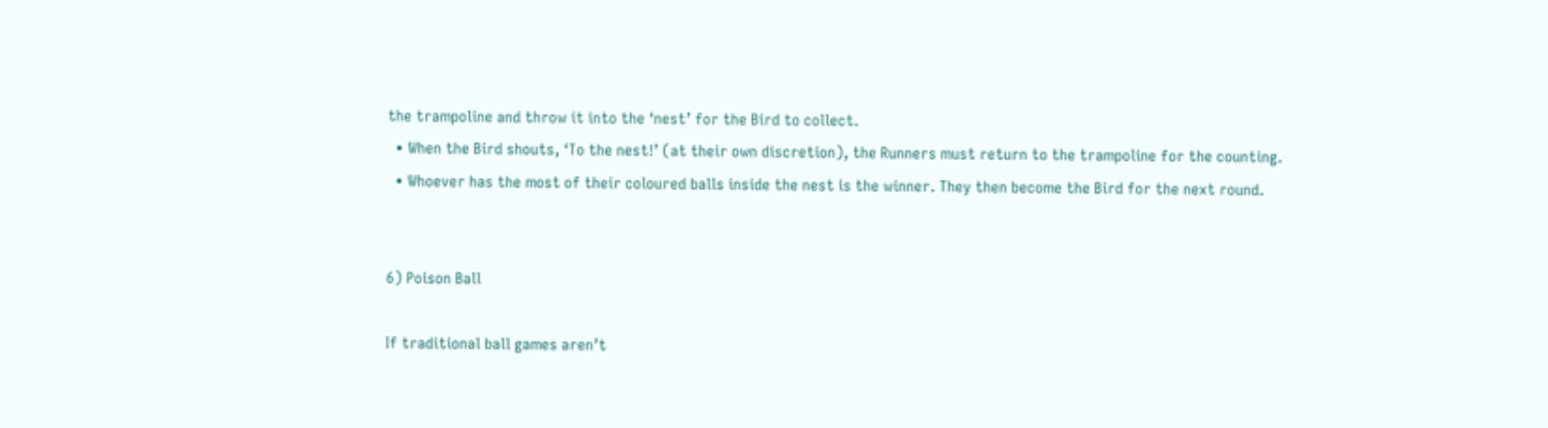the trampoline and throw it into the ‘nest’ for the Bird to collect.
  • When the Bird shouts, ‘To the nest!’ (at their own discretion), the Runners must return to the trampoline for the counting.
  • Whoever has the most of their coloured balls inside the nest is the winner. They then become the Bird for the next round.


6) Poison Ball

If traditional ball games aren’t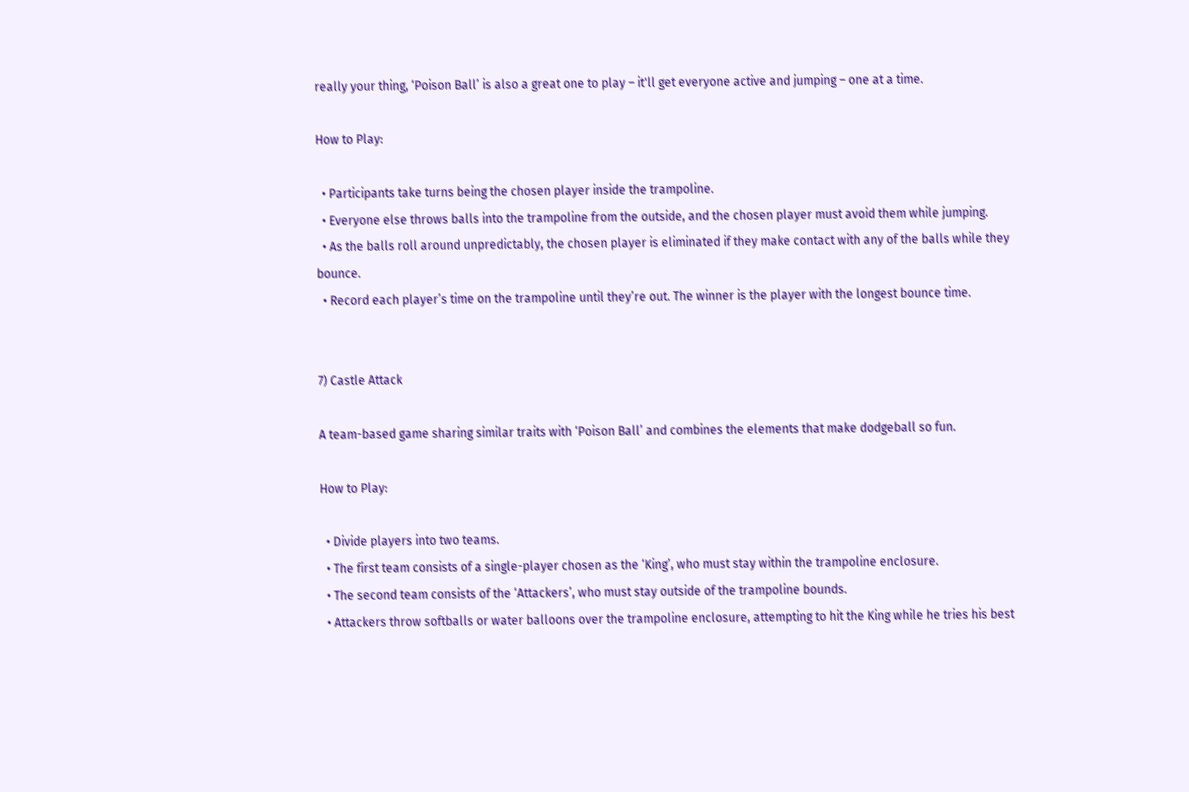really your thing, ‘Poison Ball’ is also a great one to play – it'll get everyone active and jumping – one at a time.

How to Play:

  • Participants take turns being the chosen player inside the trampoline.
  • Everyone else throws balls into the trampoline from the outside, and the chosen player must avoid them while jumping.
  • As the balls roll around unpredictably, the chosen player is eliminated if they make contact with any of the balls while they bounce.
  • Record each player’s time on the trampoline until they’re out. The winner is the player with the longest bounce time.


7) Castle Attack

A team-based game sharing similar traits with ‘Poison Ball’ and combines the elements that make dodgeball so fun.

How to Play:

  • Divide players into two teams.
  • The first team consists of a single-player chosen as the ‘King’, who must stay within the trampoline enclosure.
  • The second team consists of the ‘Attackers’, who must stay outside of the trampoline bounds.
  • Attackers throw softballs or water balloons over the trampoline enclosure, attempting to hit the King while he tries his best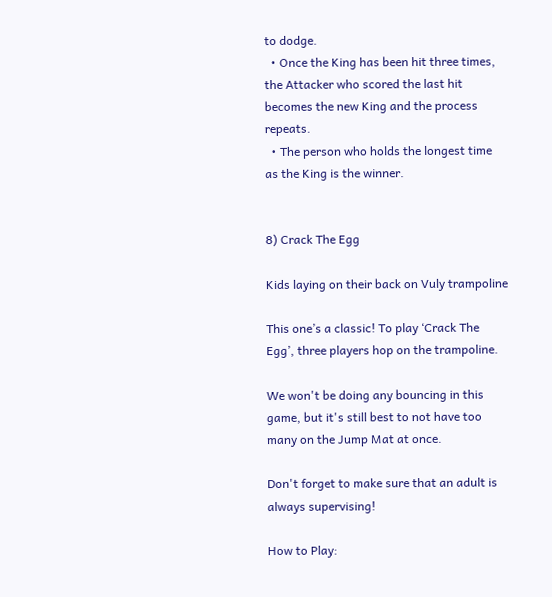to dodge.
  • Once the King has been hit three times, the Attacker who scored the last hit becomes the new King and the process repeats.
  • The person who holds the longest time as the King is the winner.


8) Crack The Egg

Kids laying on their back on Vuly trampoline

This one’s a classic! To play ‘Crack The Egg’, three players hop on the trampoline.

We won't be doing any bouncing in this game, but it's still best to not have too many on the Jump Mat at once.

Don't forget to make sure that an adult is always supervising!

How to Play: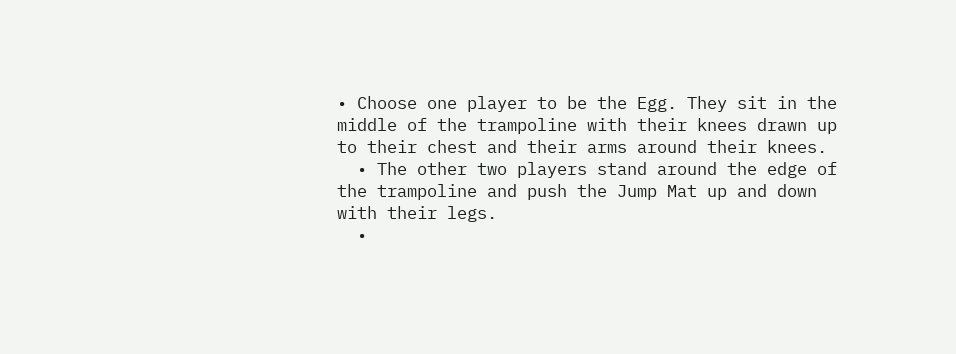• Choose one player to be the Egg. They sit in the middle of the trampoline with their knees drawn up to their chest and their arms around their knees.
  • The other two players stand around the edge of the trampoline and push the Jump Mat up and down with their legs.
  •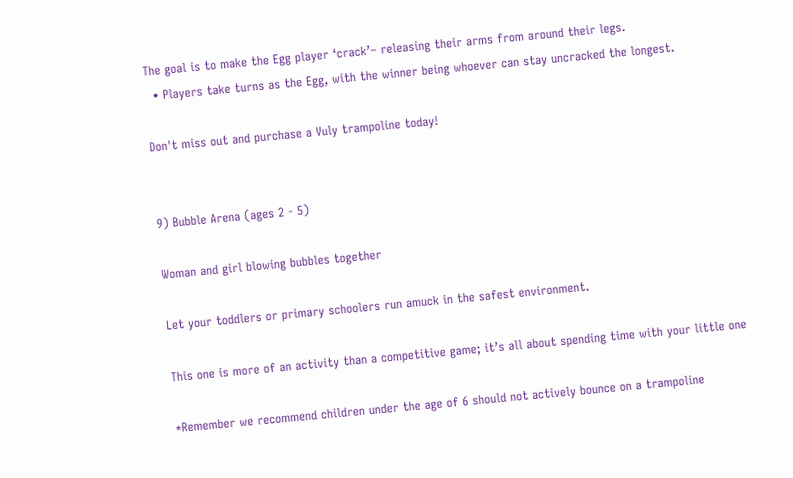The goal is to make the Egg player ‘crack’– releasing their arms from around their legs.
  • Players take turns as the Egg, with the winner being whoever can stay uncracked the longest.

Don't miss out and purchase a Vuly trampoline today!


9) Bubble Arena (ages 2 - 5)

Woman and girl blowing bubbles together

Let your toddlers or primary schoolers run amuck in the safest environment.

This one is more of an activity than a competitive game; it’s all about spending time with your little one

*Remember we recommend children under the age of 6 should not actively bounce on a trampoline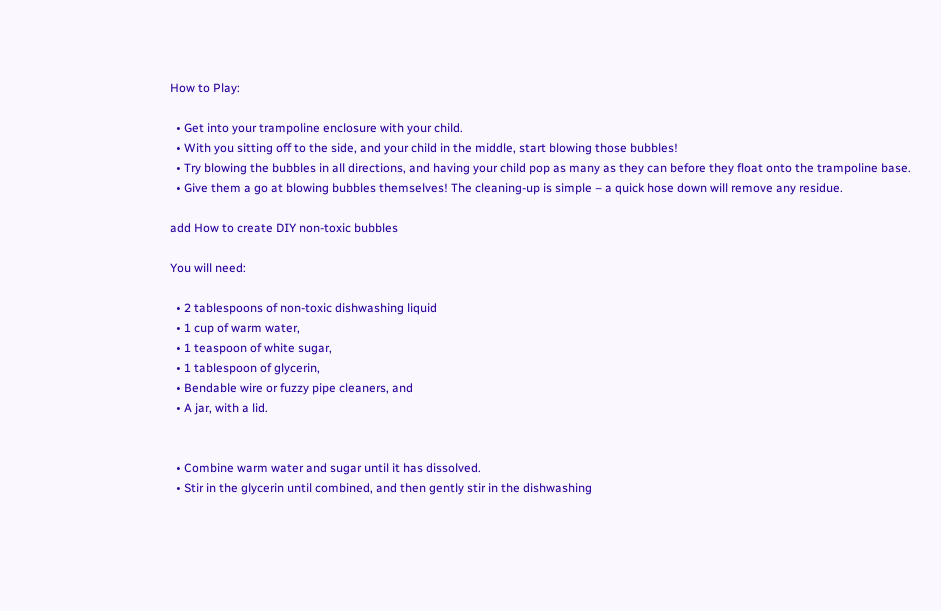How to Play:

  • Get into your trampoline enclosure with your child.
  • With you sitting off to the side, and your child in the middle, start blowing those bubbles!
  • Try blowing the bubbles in all directions, and having your child pop as many as they can before they float onto the trampoline base.
  • Give them a go at blowing bubbles themselves! The cleaning-up is simple – a quick hose down will remove any residue.

add How to create DIY non-toxic bubbles

You will need:

  • 2 tablespoons of non-toxic dishwashing liquid
  • 1 cup of warm water,
  • 1 teaspoon of white sugar,
  • 1 tablespoon of glycerin,
  • Bendable wire or fuzzy pipe cleaners, and
  • A jar, with a lid.


  • Combine warm water and sugar until it has dissolved.
  • Stir in the glycerin until combined, and then gently stir in the dishwashing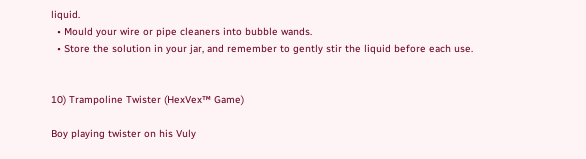liquid.
  • Mould your wire or pipe cleaners into bubble wands.
  • Store the solution in your jar, and remember to gently stir the liquid before each use.


10) Trampoline Twister (HexVex™ Game)

Boy playing twister on his Vuly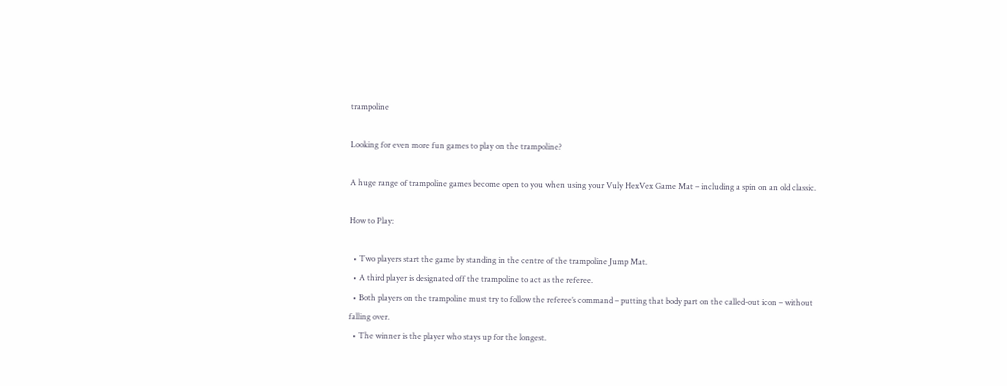trampoline

Looking for even more fun games to play on the trampoline?

A huge range of trampoline games become open to you when using your Vuly HexVex Game Mat – including a spin on an old classic.

How to Play:

  • Two players start the game by standing in the centre of the trampoline Jump Mat.
  • A third player is designated off the trampoline to act as the referee.
  • Both players on the trampoline must try to follow the referee’s command – putting that body part on the called-out icon – without falling over.
  • The winner is the player who stays up for the longest.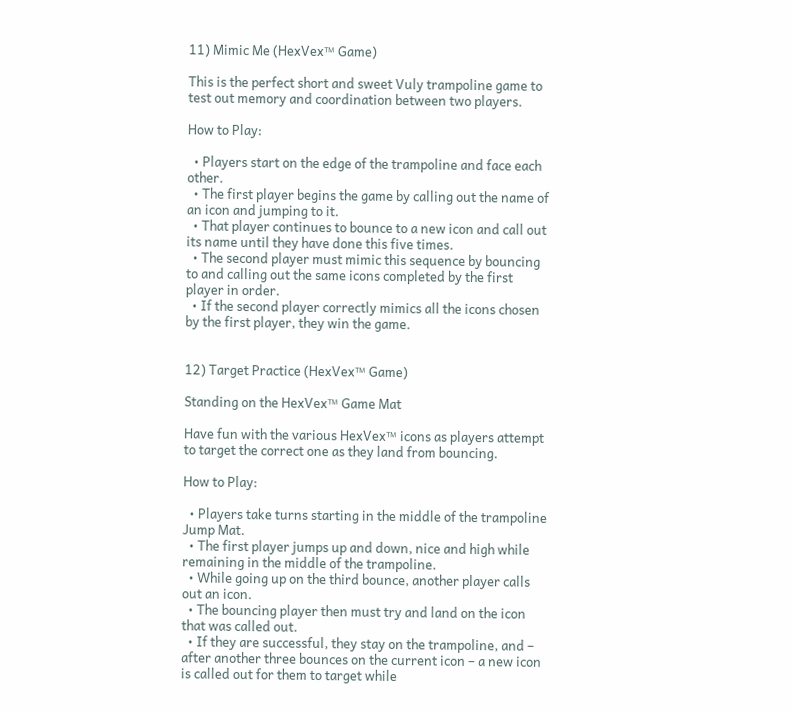11) Mimic Me (HexVex™ Game)

This is the perfect short and sweet Vuly trampoline game to test out memory and coordination between two players.

How to Play:

  • Players start on the edge of the trampoline and face each other.
  • The first player begins the game by calling out the name of an icon and jumping to it.
  • That player continues to bounce to a new icon and call out its name until they have done this five times.
  • The second player must mimic this sequence by bouncing to and calling out the same icons completed by the first player in order.
  • If the second player correctly mimics all the icons chosen by the first player, they win the game.


12) Target Practice (HexVex™ Game)

Standing on the HexVex™ Game Mat

Have fun with the various HexVex™ icons as players attempt to target the correct one as they land from bouncing.

How to Play:

  • Players take turns starting in the middle of the trampoline Jump Mat.
  • The first player jumps up and down, nice and high while remaining in the middle of the trampoline.
  • While going up on the third bounce, another player calls out an icon.
  • The bouncing player then must try and land on the icon that was called out.
  • If they are successful, they stay on the trampoline, and – after another three bounces on the current icon – a new icon is called out for them to target while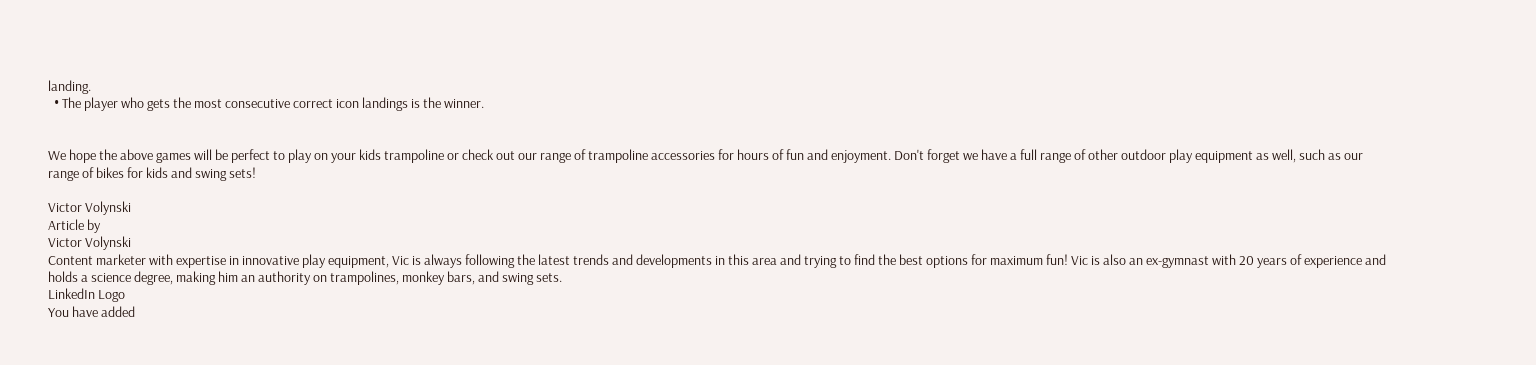landing.
  • The player who gets the most consecutive correct icon landings is the winner.


We hope the above games will be perfect to play on your kids trampoline or check out our range of trampoline accessories for hours of fun and enjoyment. Don't forget we have a full range of other outdoor play equipment as well, such as our range of bikes for kids and swing sets!

Victor Volynski
Article by
Victor Volynski
Content marketer with expertise in innovative play equipment, Vic is always following the latest trends and developments in this area and trying to find the best options for maximum fun! Vic is also an ex-gymnast with 20 years of experience and holds a science degree, making him an authority on trampolines, monkey bars, and swing sets.
LinkedIn Logo
You have added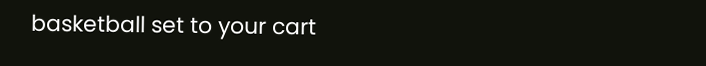basketball set to your cart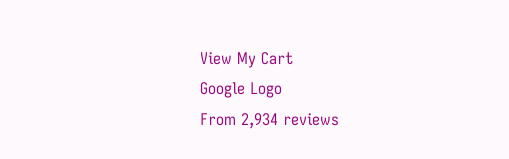View My Cart
Google Logo
From 2,934 reviews